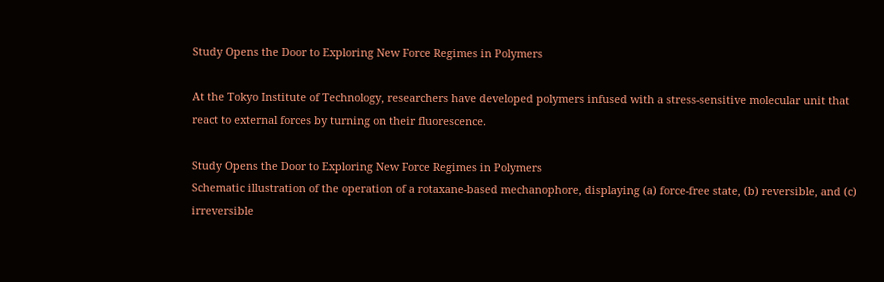Study Opens the Door to Exploring New Force Regimes in Polymers

At the Tokyo Institute of Technology, researchers have developed polymers infused with a stress-sensitive molecular unit that react to external forces by turning on their fluorescence.

Study Opens the Door to Exploring New Force Regimes in Polymers
Schematic illustration of the operation of a rotaxane-based mechanophore, displaying (a) force-free state, (b) reversible, and (c) irreversible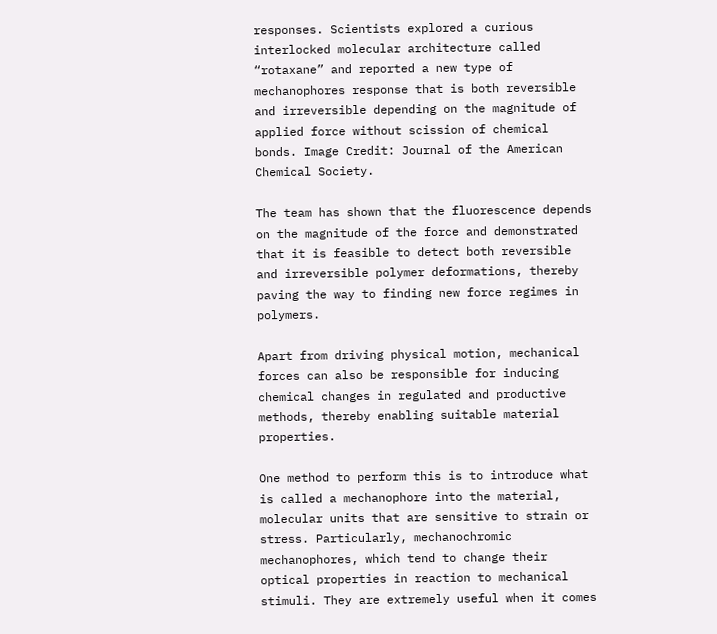responses. Scientists explored a curious interlocked molecular architecture called “rotaxane” and reported a new type of mechanophores response that is both reversible and irreversible depending on the magnitude of applied force without scission of chemical bonds. Image Credit: Journal of the American Chemical Society.

The team has shown that the fluorescence depends on the magnitude of the force and demonstrated that it is feasible to detect both reversible and irreversible polymer deformations, thereby paving the way to finding new force regimes in polymers.

Apart from driving physical motion, mechanical forces can also be responsible for inducing chemical changes in regulated and productive methods, thereby enabling suitable material properties.

One method to perform this is to introduce what is called a mechanophore into the material, molecular units that are sensitive to strain or stress. Particularly, mechanochromic mechanophores, which tend to change their optical properties in reaction to mechanical stimuli. They are extremely useful when it comes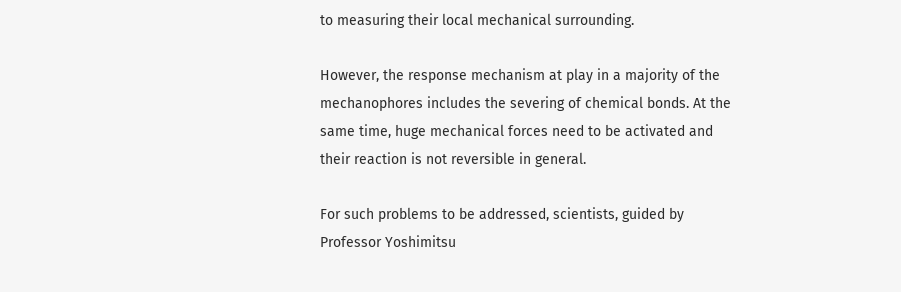to measuring their local mechanical surrounding.

However, the response mechanism at play in a majority of the mechanophores includes the severing of chemical bonds. At the same time, huge mechanical forces need to be activated and their reaction is not reversible in general.

For such problems to be addressed, scientists, guided by Professor Yoshimitsu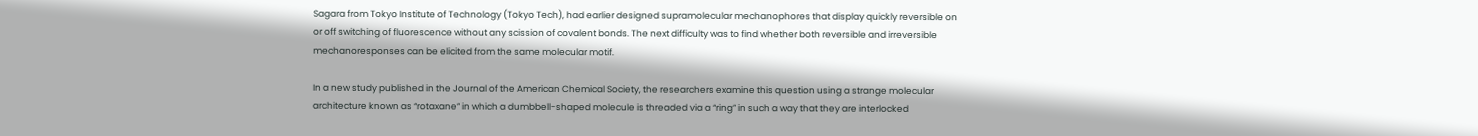Sagara from Tokyo Institute of Technology (Tokyo Tech), had earlier designed supramolecular mechanophores that display quickly reversible on or off switching of fluorescence without any scission of covalent bonds. The next difficulty was to find whether both reversible and irreversible mechanoresponses can be elicited from the same molecular motif.

In a new study published in the Journal of the American Chemical Society, the researchers examine this question using a strange molecular architecture known as “rotaxane” in which a dumbbell-shaped molecule is threaded via a “ring” in such a way that they are interlocked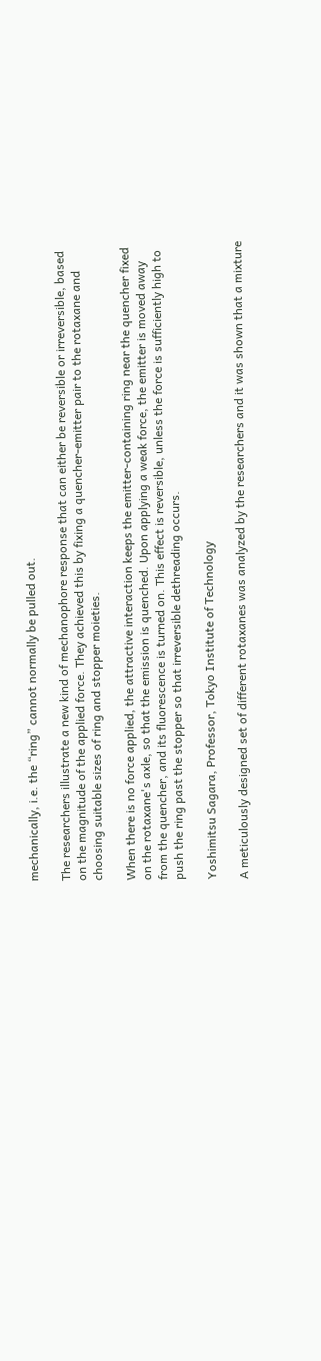mechanically, i.e. the “ring” cannot normally be pulled out.

The researchers illustrate a new kind of mechanophore response that can either be reversible or irreversible, based on the magnitude of the applied force. They achieved this by fixing a quencher-emitter pair to the rotaxane and choosing suitable sizes of ring and stopper moieties.

When there is no force applied, the attractive interaction keeps the emitter-containing ring near the quencher fixed on the rotaxane's axle, so that the emission is quenched. Upon applying a weak force, the emitter is moved away from the quencher, and its fluorescence is turned on. This effect is reversible, unless the force is sufficiently high to push the ring past the stopper so that irreversible dethreading occurs.

Yoshimitsu Sagara, Professor, Tokyo Institute of Technology

A meticulously designed set of different rotaxanes was analyzed by the researchers and it was shown that a mixture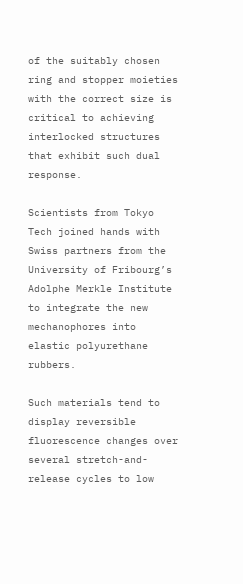of the suitably chosen ring and stopper moieties with the correct size is critical to achieving interlocked structures that exhibit such dual response.

Scientists from Tokyo Tech joined hands with Swiss partners from the University of Fribourg’s Adolphe Merkle Institute to integrate the new mechanophores into elastic polyurethane rubbers.

Such materials tend to display reversible fluorescence changes over several stretch-and-release cycles to low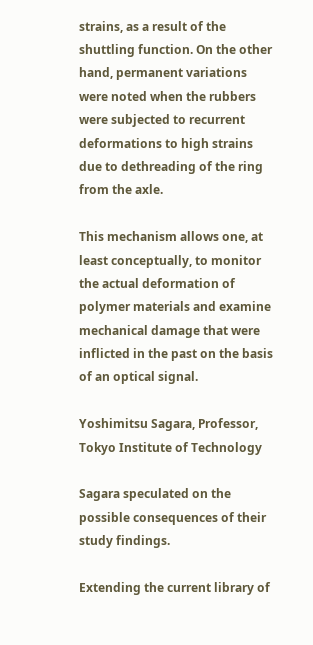strains, as a result of the shuttling function. On the other hand, permanent variations were noted when the rubbers were subjected to recurrent deformations to high strains due to dethreading of the ring from the axle.

This mechanism allows one, at least conceptually, to monitor the actual deformation of polymer materials and examine mechanical damage that were inflicted in the past on the basis of an optical signal.

Yoshimitsu Sagara, Professor, Tokyo Institute of Technology

Sagara speculated on the possible consequences of their study findings.

Extending the current library of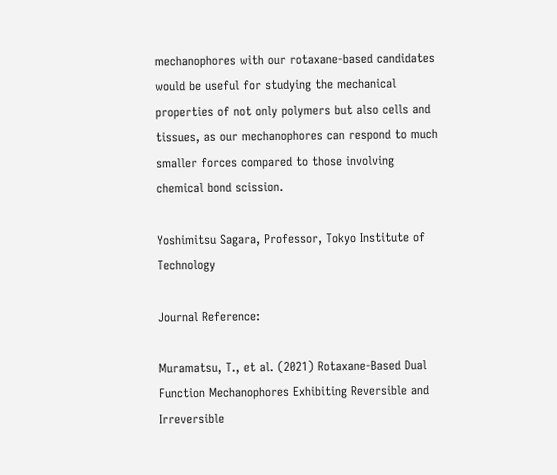mechanophores with our rotaxane-based candidates would be useful for studying the mechanical properties of not only polymers but also cells and tissues, as our mechanophores can respond to much smaller forces compared to those involving chemical bond scission.

Yoshimitsu Sagara, Professor, Tokyo Institute of Technology

Journal Reference:

Muramatsu, T., et al. (2021) Rotaxane-Based Dual Function Mechanophores Exhibiting Reversible and Irreversible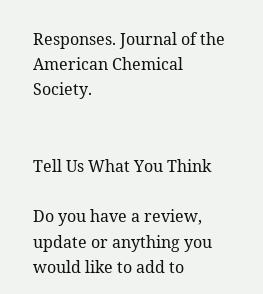Responses. Journal of the American Chemical Society.


Tell Us What You Think

Do you have a review, update or anything you would like to add to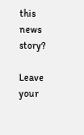this news story?

Leave your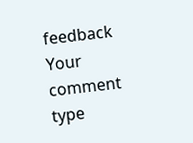feedback
Your comment type